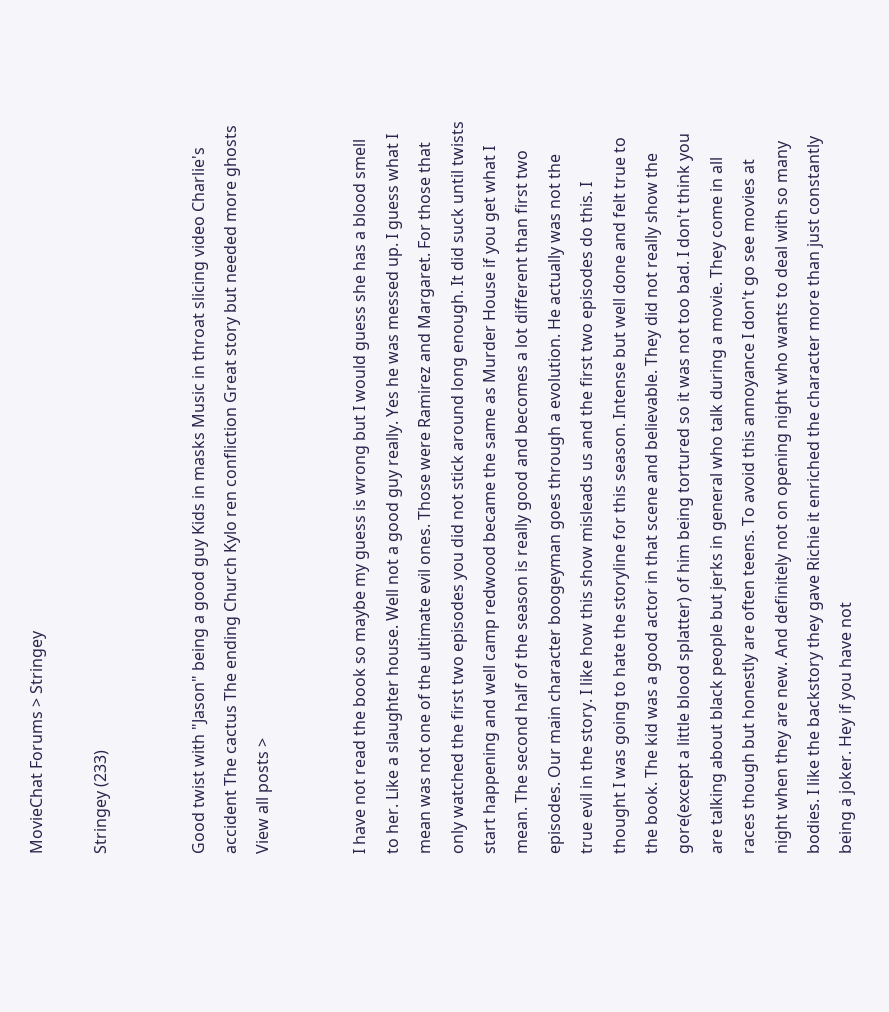MovieChat Forums > Stringey

Stringey (233)


Good twist with "Jason" being a good guy Kids in masks Music in throat slicing video Charlie's accident The cactus The ending Church Kylo ren confliction Great story but needed more ghosts View all posts >


I have not read the book so maybe my guess is wrong but I would guess she has a blood smell to her. Like a slaughter house. Well not a good guy really. Yes he was messed up. I guess what I mean was not one of the ultimate evil ones. Those were Ramirez and Margaret. For those that only watched the first two episodes you did not stick around long enough. It did suck until twists start happening and well camp redwood became the same as Murder House if you get what I mean. The second half of the season is really good and becomes a lot different than first two episodes. Our main character boogeyman goes through a evolution. He actually was not the true evil in the story. I like how this show misleads us and the first two episodes do this. I thought I was going to hate the storyline for this season. Intense but well done and felt true to the book. The kid was a good actor in that scene and believable. They did not really show the gore(except a little blood splatter) of him being tortured so it was not too bad. I don't think you are talking about black people but jerks in general who talk during a movie. They come in all races though but honestly are often teens. To avoid this annoyance I don't go see movies at night when they are new. And definitely not on opening night who wants to deal with so many bodies. I like the backstory they gave Richie it enriched the character more than just constantly being a joker. Hey if you have not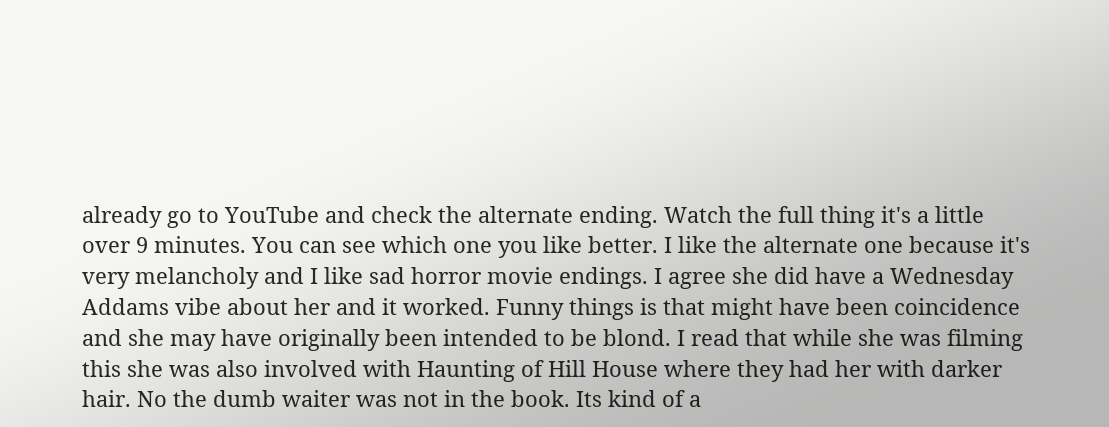already go to YouTube and check the alternate ending. Watch the full thing it's a little over 9 minutes. You can see which one you like better. I like the alternate one because it's very melancholy and I like sad horror movie endings. I agree she did have a Wednesday Addams vibe about her and it worked. Funny things is that might have been coincidence and she may have originally been intended to be blond. I read that while she was filming this she was also involved with Haunting of Hill House where they had her with darker hair. No the dumb waiter was not in the book. Its kind of a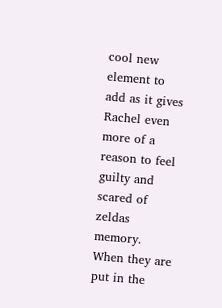cool new element to add as it gives Rachel even more of a reason to feel guilty and scared of zeldas memory. When they are put in the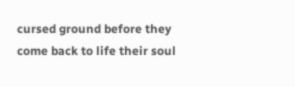cursed ground before they come back to life their soul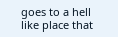goes to a hell like place that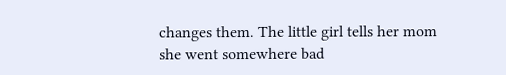changes them. The little girl tells her mom she went somewhere bad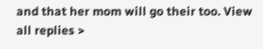and that her mom will go their too. View all replies >